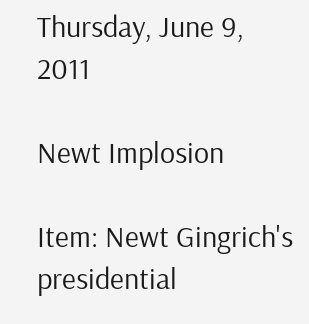Thursday, June 9, 2011

Newt Implosion

Item: Newt Gingrich's presidential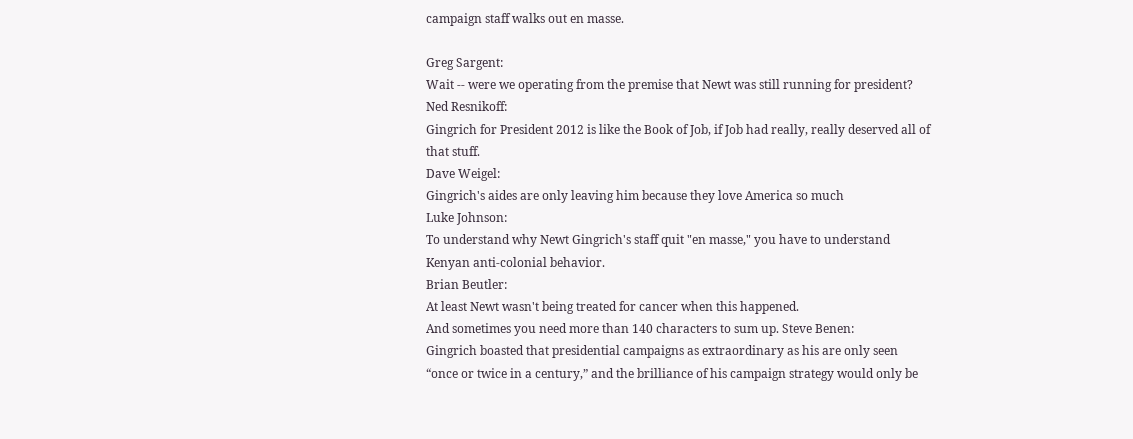campaign staff walks out en masse.

Greg Sargent:
Wait -- were we operating from the premise that Newt was still running for president?
Ned Resnikoff:
Gingrich for President 2012 is like the Book of Job, if Job had really, really deserved all of that stuff.
Dave Weigel:
Gingrich's aides are only leaving him because they love America so much
Luke Johnson:
To understand why Newt Gingrich's staff quit "en masse," you have to understand Kenyan anti-colonial behavior.
Brian Beutler:
At least Newt wasn't being treated for cancer when this happened.
And sometimes you need more than 140 characters to sum up. Steve Benen:
Gingrich boasted that presidential campaigns as extraordinary as his are only seen “once or twice in a century,” and the brilliance of his campaign strategy would only be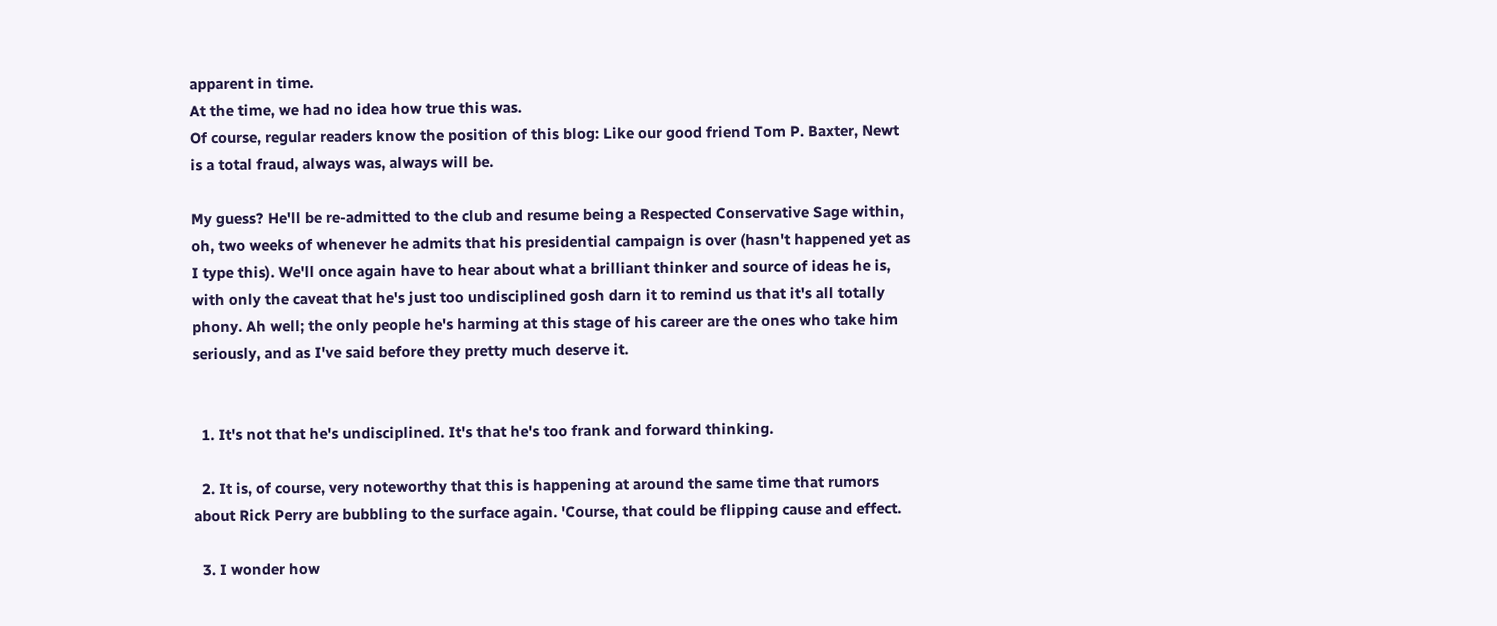apparent in time.
At the time, we had no idea how true this was.
Of course, regular readers know the position of this blog: Like our good friend Tom P. Baxter, Newt is a total fraud, always was, always will be.

My guess? He'll be re-admitted to the club and resume being a Respected Conservative Sage within, oh, two weeks of whenever he admits that his presidential campaign is over (hasn't happened yet as I type this). We'll once again have to hear about what a brilliant thinker and source of ideas he is, with only the caveat that he's just too undisciplined gosh darn it to remind us that it's all totally phony. Ah well; the only people he's harming at this stage of his career are the ones who take him seriously, and as I've said before they pretty much deserve it.


  1. It's not that he's undisciplined. It's that he's too frank and forward thinking.

  2. It is, of course, very noteworthy that this is happening at around the same time that rumors about Rick Perry are bubbling to the surface again. 'Course, that could be flipping cause and effect.

  3. I wonder how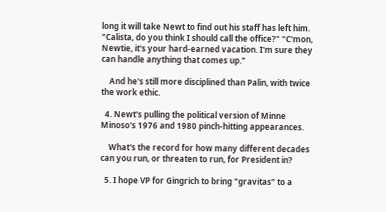long it will take Newt to find out his staff has left him. "Calista, do you think I should call the office?" "C'mon, Newtie, it's your hard-earned vacation. I'm sure they can handle anything that comes up."

    And he's still more disciplined than Palin, with twice the work ethic.

  4. Newt's pulling the political version of Minne Minoso's 1976 and 1980 pinch-hitting appearances.

    What's the record for how many different decades can you run, or threaten to run, for President in?

  5. I hope VP for Gingrich to bring "gravitas" to a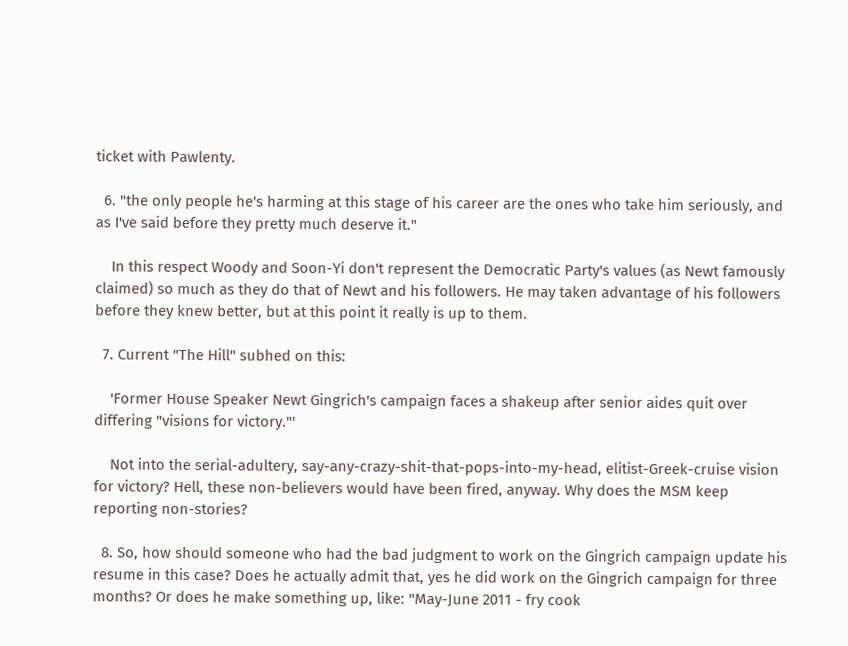ticket with Pawlenty.

  6. "the only people he's harming at this stage of his career are the ones who take him seriously, and as I've said before they pretty much deserve it."

    In this respect Woody and Soon-Yi don't represent the Democratic Party's values (as Newt famously claimed) so much as they do that of Newt and his followers. He may taken advantage of his followers before they knew better, but at this point it really is up to them.

  7. Current "The Hill" subhed on this:

    'Former House Speaker Newt Gingrich's campaign faces a shakeup after senior aides quit over differing "visions for victory."'

    Not into the serial-adultery, say-any-crazy-shit-that-pops-into-my-head, elitist-Greek-cruise vision for victory? Hell, these non-believers would have been fired, anyway. Why does the MSM keep reporting non-stories?

  8. So, how should someone who had the bad judgment to work on the Gingrich campaign update his resume in this case? Does he actually admit that, yes he did work on the Gingrich campaign for three months? Or does he make something up, like: "May-June 2011 - fry cook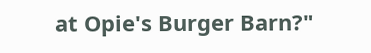at Opie's Burger Barn?"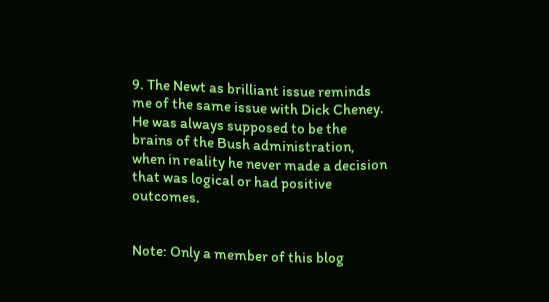9. The Newt as brilliant issue reminds me of the same issue with Dick Cheney. He was always supposed to be the brains of the Bush administration, when in reality he never made a decision that was logical or had positive outcomes.


Note: Only a member of this blog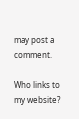may post a comment.

Who links to my website?